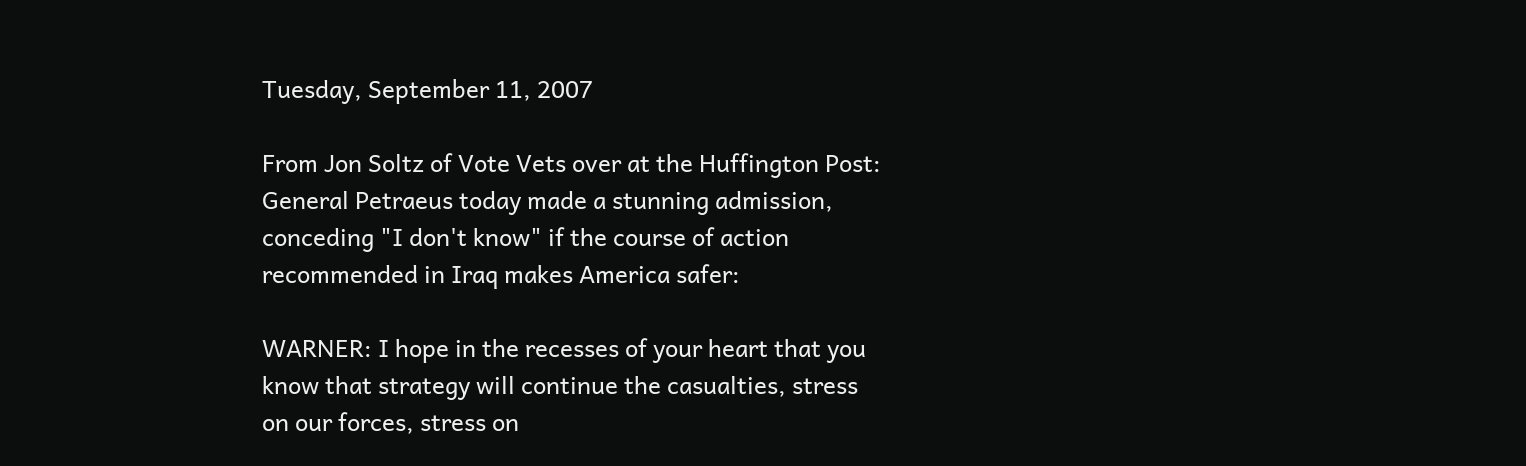Tuesday, September 11, 2007

From Jon Soltz of Vote Vets over at the Huffington Post:
General Petraeus today made a stunning admission, conceding "I don't know" if the course of action recommended in Iraq makes America safer:

WARNER: I hope in the recesses of your heart that you know that strategy will continue the casualties, stress on our forces, stress on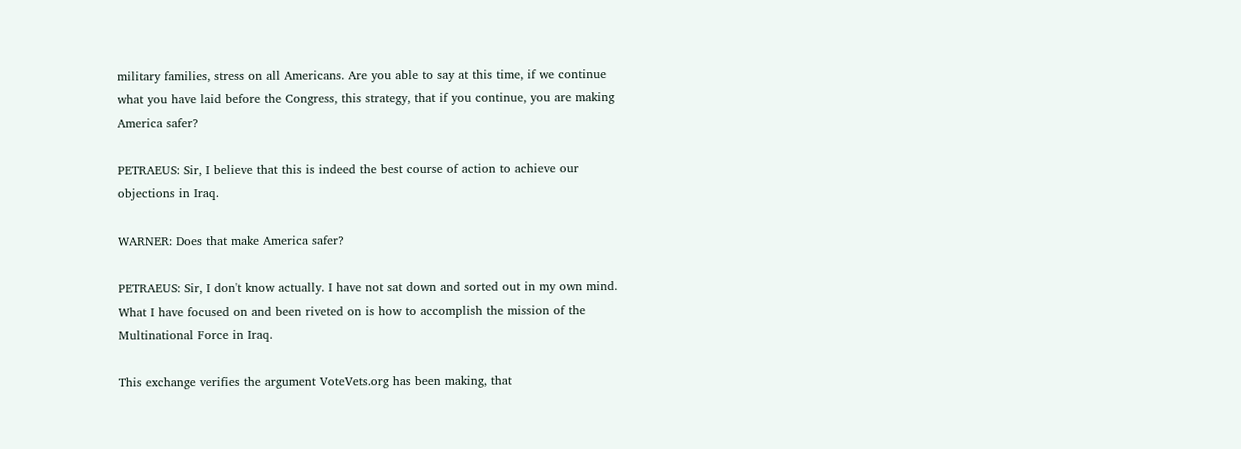military families, stress on all Americans. Are you able to say at this time, if we continue what you have laid before the Congress, this strategy, that if you continue, you are making America safer?

PETRAEUS: Sir, I believe that this is indeed the best course of action to achieve our objections in Iraq.

WARNER: Does that make America safer?

PETRAEUS: Sir, I don't know actually. I have not sat down and sorted out in my own mind. What I have focused on and been riveted on is how to accomplish the mission of the Multinational Force in Iraq.

This exchange verifies the argument VoteVets.org has been making, that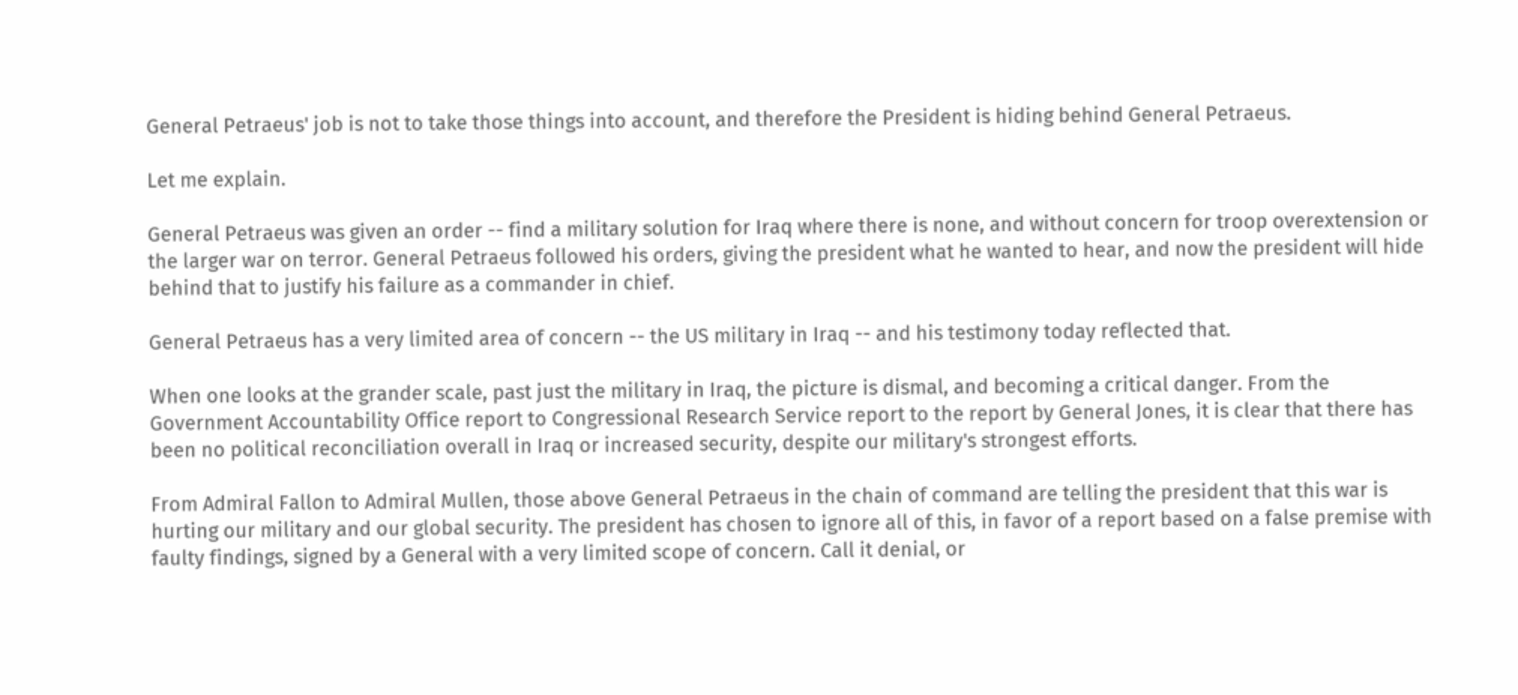General Petraeus' job is not to take those things into account, and therefore the President is hiding behind General Petraeus.

Let me explain.

General Petraeus was given an order -- find a military solution for Iraq where there is none, and without concern for troop overextension or the larger war on terror. General Petraeus followed his orders, giving the president what he wanted to hear, and now the president will hide behind that to justify his failure as a commander in chief.

General Petraeus has a very limited area of concern -- the US military in Iraq -- and his testimony today reflected that.

When one looks at the grander scale, past just the military in Iraq, the picture is dismal, and becoming a critical danger. From the Government Accountability Office report to Congressional Research Service report to the report by General Jones, it is clear that there has been no political reconciliation overall in Iraq or increased security, despite our military's strongest efforts.

From Admiral Fallon to Admiral Mullen, those above General Petraeus in the chain of command are telling the president that this war is hurting our military and our global security. The president has chosen to ignore all of this, in favor of a report based on a false premise with faulty findings, signed by a General with a very limited scope of concern. Call it denial, or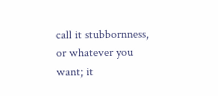call it stubbornness, or whatever you want; it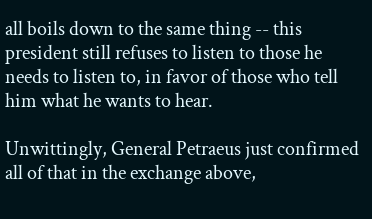all boils down to the same thing -- this president still refuses to listen to those he needs to listen to, in favor of those who tell him what he wants to hear.

Unwittingly, General Petraeus just confirmed all of that in the exchange above,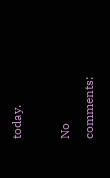today.

No comments: